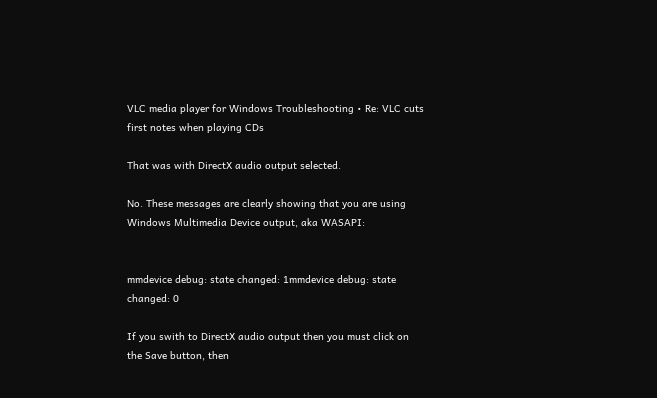VLC media player for Windows Troubleshooting • Re: VLC cuts first notes when playing CDs

That was with DirectX audio output selected.

No. These messages are clearly showing that you are using Windows Multimedia Device output, aka WASAPI:


mmdevice debug: state changed: 1mmdevice debug: state changed: 0

If you swith to DirectX audio output then you must click on the Save button, then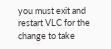you must exit and restart VLC for the change to take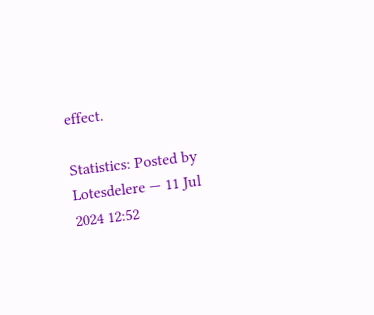effect.

Statistics: Posted by Lotesdelere — 11 Jul 2024 12:52